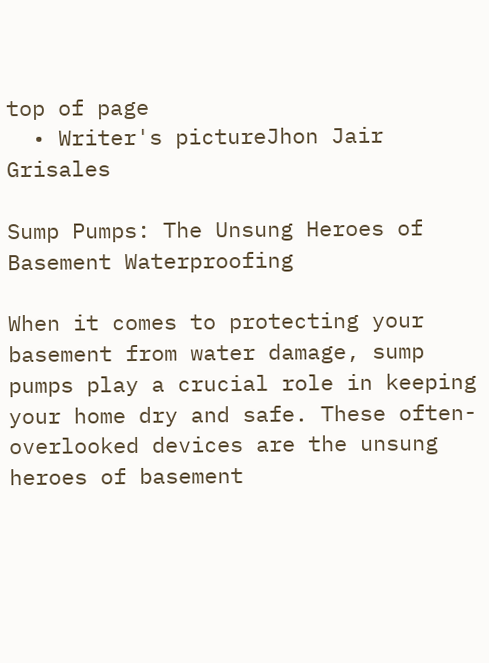top of page
  • Writer's pictureJhon Jair Grisales

Sump Pumps: The Unsung Heroes of Basement Waterproofing

When it comes to protecting your basement from water damage, sump pumps play a crucial role in keeping your home dry and safe. These often-overlooked devices are the unsung heroes of basement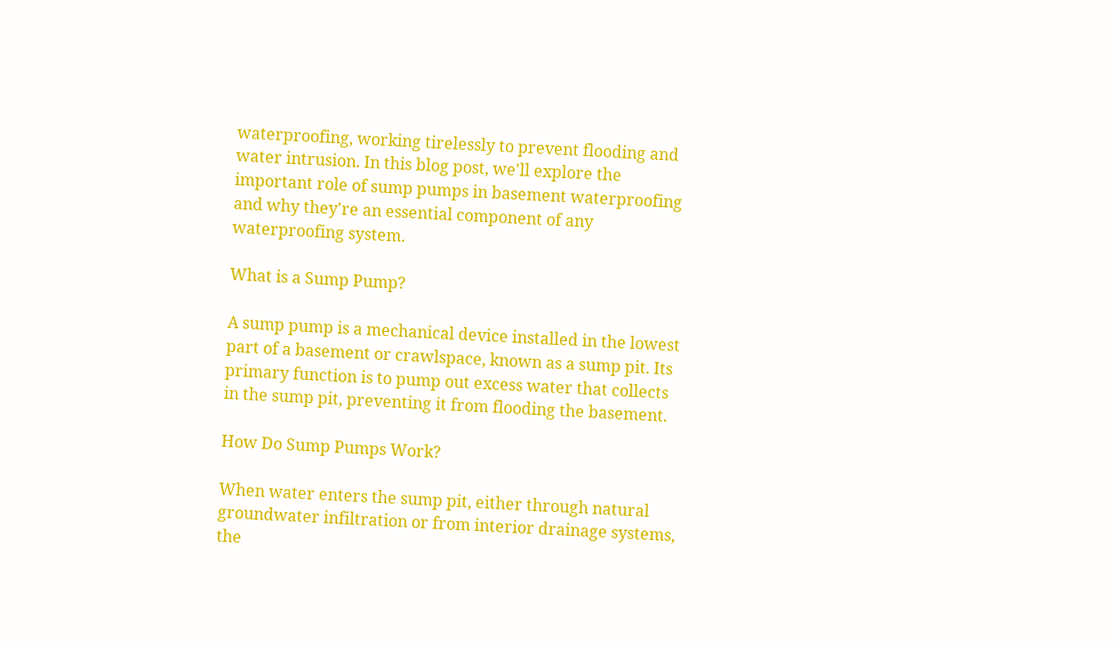waterproofing, working tirelessly to prevent flooding and water intrusion. In this blog post, we'll explore the important role of sump pumps in basement waterproofing and why they're an essential component of any waterproofing system.

What is a Sump Pump?

A sump pump is a mechanical device installed in the lowest part of a basement or crawlspace, known as a sump pit. Its primary function is to pump out excess water that collects in the sump pit, preventing it from flooding the basement.

How Do Sump Pumps Work?

When water enters the sump pit, either through natural groundwater infiltration or from interior drainage systems, the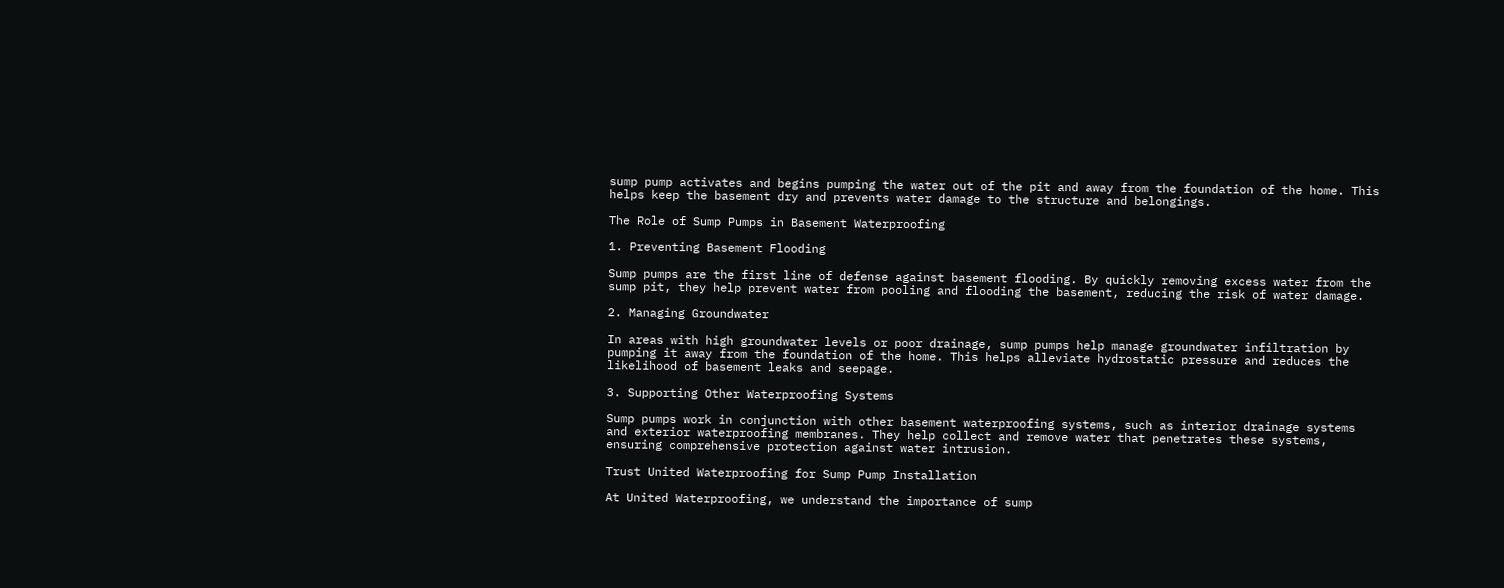sump pump activates and begins pumping the water out of the pit and away from the foundation of the home. This helps keep the basement dry and prevents water damage to the structure and belongings.

The Role of Sump Pumps in Basement Waterproofing

1. Preventing Basement Flooding

Sump pumps are the first line of defense against basement flooding. By quickly removing excess water from the sump pit, they help prevent water from pooling and flooding the basement, reducing the risk of water damage.

2. Managing Groundwater

In areas with high groundwater levels or poor drainage, sump pumps help manage groundwater infiltration by pumping it away from the foundation of the home. This helps alleviate hydrostatic pressure and reduces the likelihood of basement leaks and seepage.

3. Supporting Other Waterproofing Systems

Sump pumps work in conjunction with other basement waterproofing systems, such as interior drainage systems and exterior waterproofing membranes. They help collect and remove water that penetrates these systems, ensuring comprehensive protection against water intrusion.

Trust United Waterproofing for Sump Pump Installation

At United Waterproofing, we understand the importance of sump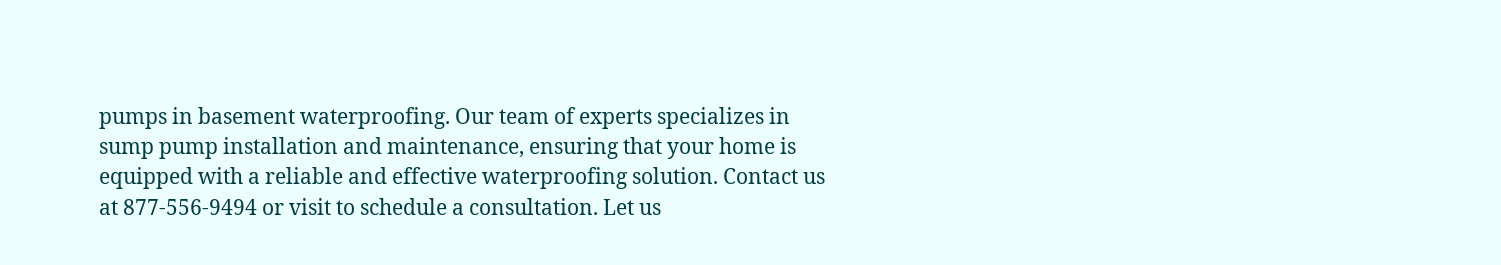pumps in basement waterproofing. Our team of experts specializes in sump pump installation and maintenance, ensuring that your home is equipped with a reliable and effective waterproofing solution. Contact us at 877-556-9494 or visit to schedule a consultation. Let us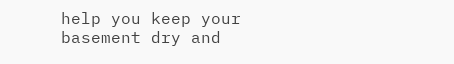help you keep your basement dry and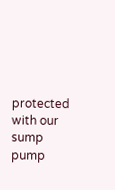protected with our sump pump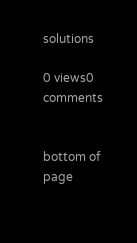solutions

0 views0 comments


bottom of page